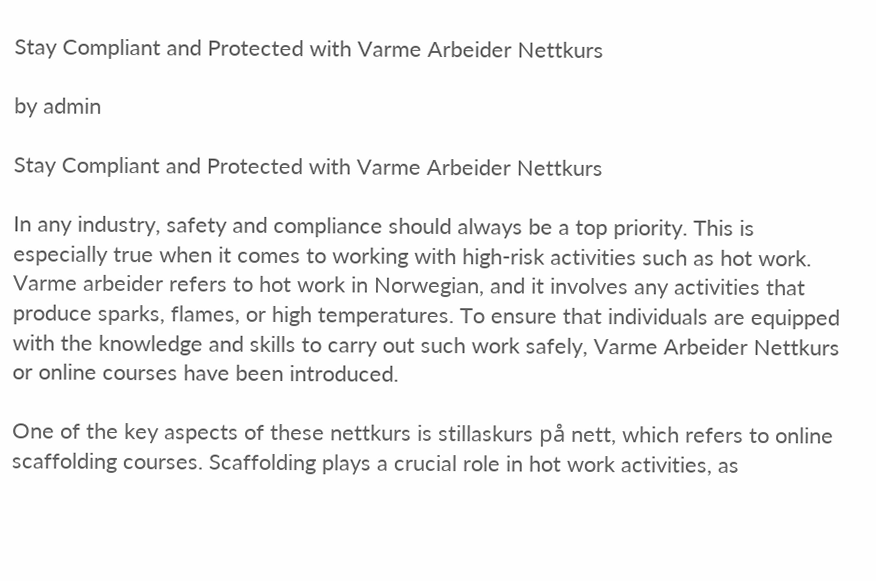Stay Compliant and Protected with Varme Arbeider Nettkurs

by admin

Stay Compliant and Protected with Varme Arbeider Nettkurs

In any industry, safety and compliance should always be a top priority. This is especially true when it comes to working with high-risk activities such as hot work. Varme arbeider refers to hot work in Norwegian, and it involves any activities that produce sparks, flames, or high temperatures. To ensure that individuals are equipped with the knowledge and skills to carry out such work safely, Varme Arbeider Nettkurs or online courses have been introduced.

One of the key aspects of these nettkurs is stillaskurs på nett, which refers to online scaffolding courses. Scaffolding plays a crucial role in hot work activities, as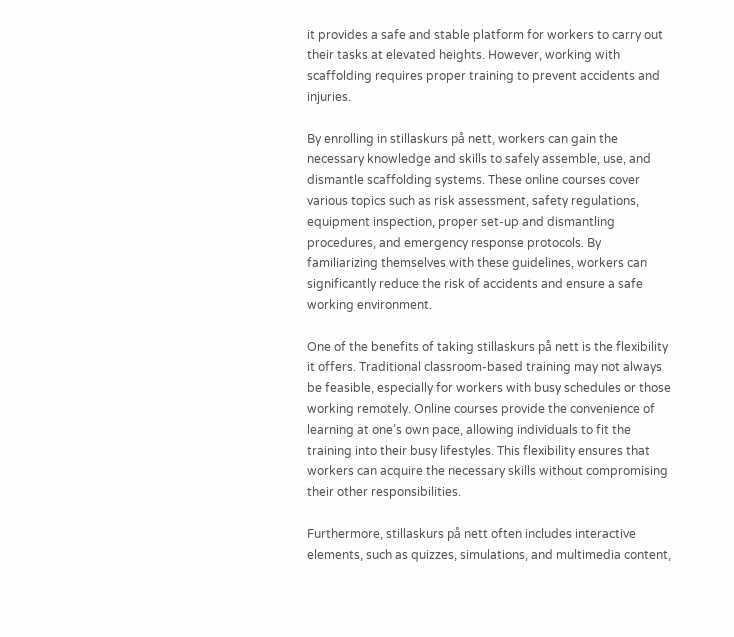it provides a safe and stable platform for workers to carry out their tasks at elevated heights. However, working with scaffolding requires proper training to prevent accidents and injuries.

By enrolling in stillaskurs på nett, workers can gain the necessary knowledge and skills to safely assemble, use, and dismantle scaffolding systems. These online courses cover various topics such as risk assessment, safety regulations, equipment inspection, proper set-up and dismantling procedures, and emergency response protocols. By familiarizing themselves with these guidelines, workers can significantly reduce the risk of accidents and ensure a safe working environment.

One of the benefits of taking stillaskurs på nett is the flexibility it offers. Traditional classroom-based training may not always be feasible, especially for workers with busy schedules or those working remotely. Online courses provide the convenience of learning at one’s own pace, allowing individuals to fit the training into their busy lifestyles. This flexibility ensures that workers can acquire the necessary skills without compromising their other responsibilities.

Furthermore, stillaskurs på nett often includes interactive elements, such as quizzes, simulations, and multimedia content,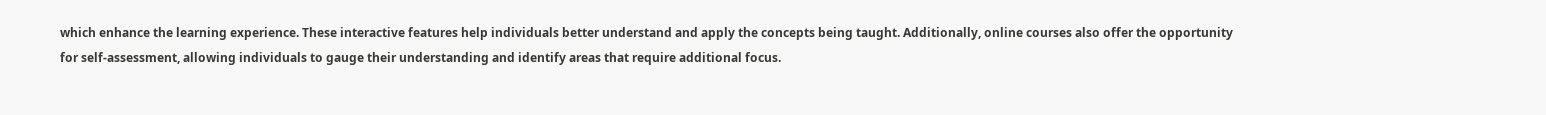which enhance the learning experience. These interactive features help individuals better understand and apply the concepts being taught. Additionally, online courses also offer the opportunity for self-assessment, allowing individuals to gauge their understanding and identify areas that require additional focus.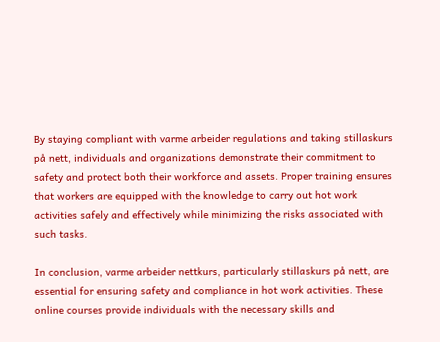By staying compliant with varme arbeider regulations and taking stillaskurs på nett, individuals and organizations demonstrate their commitment to safety and protect both their workforce and assets. Proper training ensures that workers are equipped with the knowledge to carry out hot work activities safely and effectively while minimizing the risks associated with such tasks.

In conclusion, varme arbeider nettkurs, particularly stillaskurs på nett, are essential for ensuring safety and compliance in hot work activities. These online courses provide individuals with the necessary skills and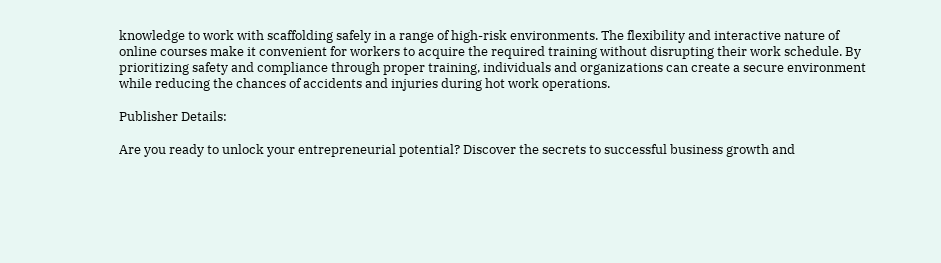knowledge to work with scaffolding safely in a range of high-risk environments. The flexibility and interactive nature of online courses make it convenient for workers to acquire the required training without disrupting their work schedule. By prioritizing safety and compliance through proper training, individuals and organizations can create a secure environment while reducing the chances of accidents and injuries during hot work operations.

Publisher Details:

Are you ready to unlock your entrepreneurial potential? Discover the secrets to successful business growth and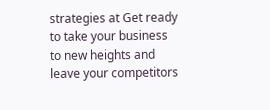strategies at Get ready to take your business to new heights and leave your competitors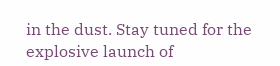in the dust. Stay tuned for the explosive launch of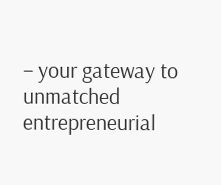– your gateway to unmatched entrepreneurial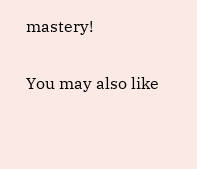mastery!

You may also like